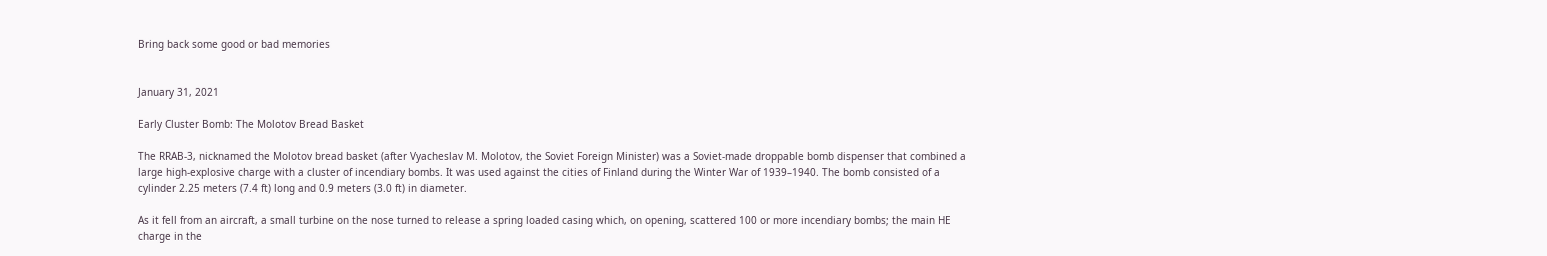Bring back some good or bad memories


January 31, 2021

Early Cluster Bomb: The Molotov Bread Basket

The RRAB-3, nicknamed the Molotov bread basket (after Vyacheslav M. Molotov, the Soviet Foreign Minister) was a Soviet-made droppable bomb dispenser that combined a large high-explosive charge with a cluster of incendiary bombs. It was used against the cities of Finland during the Winter War of 1939–1940. The bomb consisted of a cylinder 2.25 meters (7.4 ft) long and 0.9 meters (3.0 ft) in diameter.

As it fell from an aircraft, a small turbine on the nose turned to release a spring loaded casing which, on opening, scattered 100 or more incendiary bombs; the main HE charge in the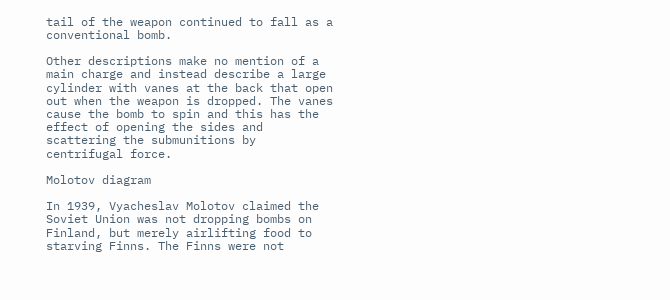tail of the weapon continued to fall as a conventional bomb.

Other descriptions make no mention of a main charge and instead describe a large cylinder with vanes at the back that open out when the weapon is dropped. The vanes cause the bomb to spin and this has the effect of opening the sides and scattering the submunitions by centrifugal force.

Molotov diagram

In 1939, Vyacheslav Molotov claimed the Soviet Union was not dropping bombs on Finland, but merely airlifting food to starving Finns. The Finns were not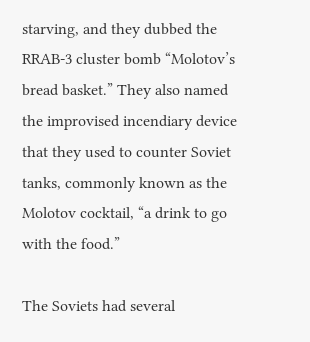starving, and they dubbed the RRAB-3 cluster bomb “Molotov’s bread basket.” They also named the improvised incendiary device that they used to counter Soviet tanks, commonly known as the Molotov cocktail, “a drink to go with the food.”

The Soviets had several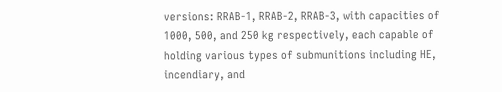versions: RRAB-1, RRAB-2, RRAB-3, with capacities of 1000, 500, and 250 kg respectively, each capable of holding various types of submunitions including HE, incendiary, and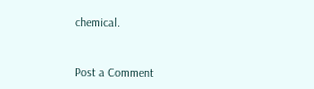chemical.


Post a Comment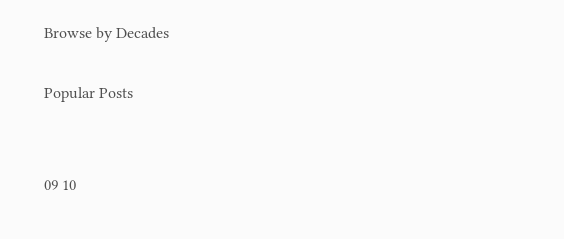Browse by Decades

Popular Posts


09 10